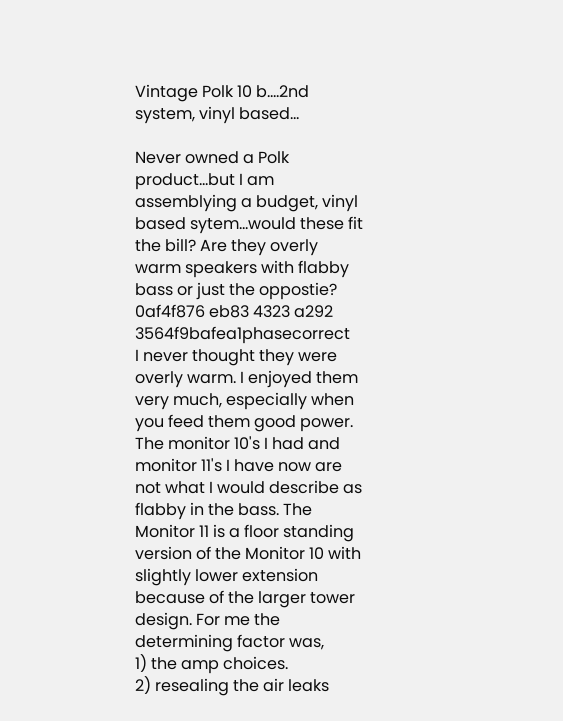Vintage Polk 10 b....2nd system, vinyl based...

Never owned a Polk product...but I am assemblying a budget, vinyl based sytem...would these fit the bill? Are they overly warm speakers with flabby bass or just the oppostie?
0af4f876 eb83 4323 a292 3564f9bafea1phasecorrect
I never thought they were overly warm. I enjoyed them very much, especially when you feed them good power.
The monitor 10's I had and monitor 11's I have now are not what I would describe as flabby in the bass. The Monitor 11 is a floor standing version of the Monitor 10 with slightly lower extension because of the larger tower design. For me the determining factor was,
1) the amp choices.
2) resealing the air leaks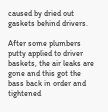caused by dried out gaskets behind drivers.

After some plumbers putty applied to driver baskets, the air leaks are gone and this got the bass back in order and tightened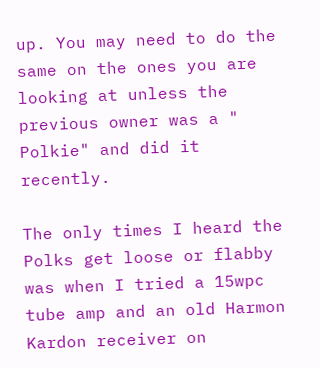up. You may need to do the same on the ones you are looking at unless the previous owner was a " Polkie" and did it recently.

The only times I heard the Polks get loose or flabby was when I tried a 15wpc tube amp and an old Harmon Kardon receiver on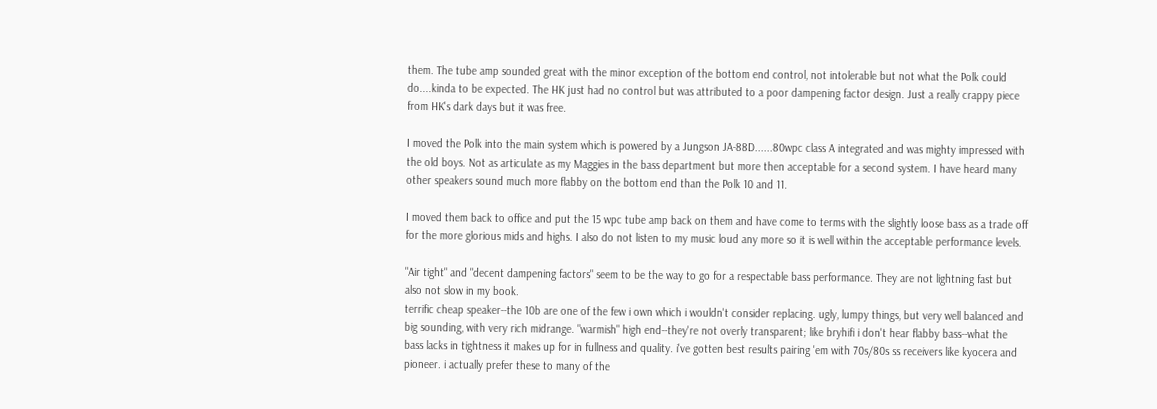them. The tube amp sounded great with the minor exception of the bottom end control, not intolerable but not what the Polk could do....kinda to be expected. The HK just had no control but was attributed to a poor dampening factor design. Just a really crappy piece from HK's dark days but it was free.

I moved the Polk into the main system which is powered by a Jungson JA-88D......80wpc class A integrated and was mighty impressed with the old boys. Not as articulate as my Maggies in the bass department but more then acceptable for a second system. I have heard many other speakers sound much more flabby on the bottom end than the Polk 10 and 11.

I moved them back to office and put the 15 wpc tube amp back on them and have come to terms with the slightly loose bass as a trade off for the more glorious mids and highs. I also do not listen to my music loud any more so it is well within the acceptable performance levels.

"Air tight" and "decent dampening factors" seem to be the way to go for a respectable bass performance. They are not lightning fast but also not slow in my book.
terrific cheap speaker--the 10b are one of the few i own which i wouldn't consider replacing. ugly, lumpy things, but very well balanced and big sounding, with very rich midrange. "warmish" high end--they're not overly transparent; like bryhifi i don't hear flabby bass--what the bass lacks in tightness it makes up for in fullness and quality. i've gotten best results pairing 'em with 70s/80s ss receivers like kyocera and pioneer. i actually prefer these to many of the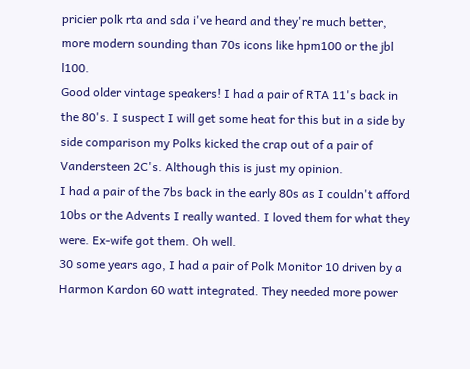pricier polk rta and sda i've heard and they're much better, more modern sounding than 70s icons like hpm100 or the jbl l100.
Good older vintage speakers! I had a pair of RTA 11's back in the 80's. I suspect I will get some heat for this but in a side by side comparison my Polks kicked the crap out of a pair of Vandersteen 2C's. Although this is just my opinion.
I had a pair of the 7bs back in the early 80s as I couldn't afford 10bs or the Advents I really wanted. I loved them for what they were. Ex-wife got them. Oh well.
30 some years ago, I had a pair of Polk Monitor 10 driven by a Harmon Kardon 60 watt integrated. They needed more power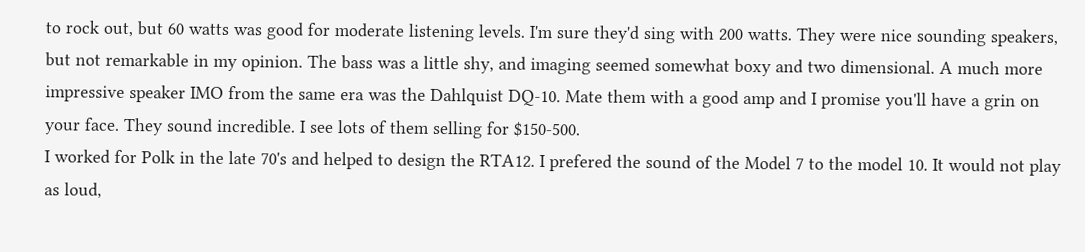to rock out, but 60 watts was good for moderate listening levels. I'm sure they'd sing with 200 watts. They were nice sounding speakers, but not remarkable in my opinion. The bass was a little shy, and imaging seemed somewhat boxy and two dimensional. A much more impressive speaker IMO from the same era was the Dahlquist DQ-10. Mate them with a good amp and I promise you'll have a grin on your face. They sound incredible. I see lots of them selling for $150-500.
I worked for Polk in the late 70's and helped to design the RTA12. I prefered the sound of the Model 7 to the model 10. It would not play as loud,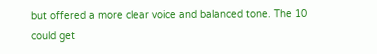but offered a more clear voice and balanced tone. The 10 could get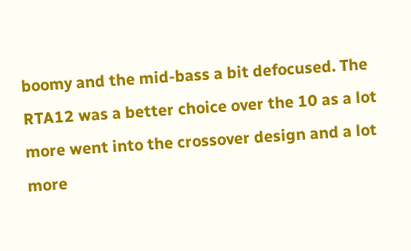boomy and the mid-bass a bit defocused. The RTA12 was a better choice over the 10 as a lot more went into the crossover design and a lot more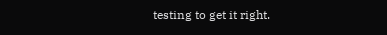testing to get it right.